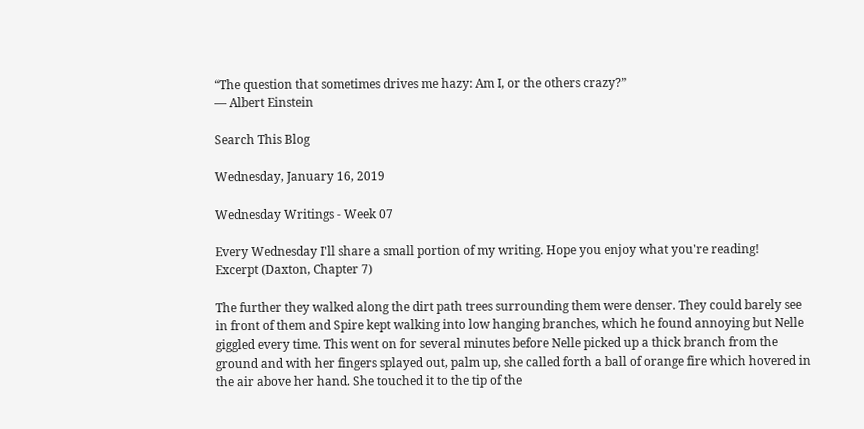“The question that sometimes drives me hazy: Am I, or the others crazy?”
― Albert Einstein

Search This Blog

Wednesday, January 16, 2019

Wednesday Writings - Week 07

Every Wednesday I'll share a small portion of my writing. Hope you enjoy what you're reading!
Excerpt (Daxton, Chapter 7)

The further they walked along the dirt path trees surrounding them were denser. They could barely see in front of them and Spire kept walking into low hanging branches, which he found annoying but Nelle giggled every time. This went on for several minutes before Nelle picked up a thick branch from the ground and with her fingers splayed out, palm up, she called forth a ball of orange fire which hovered in the air above her hand. She touched it to the tip of the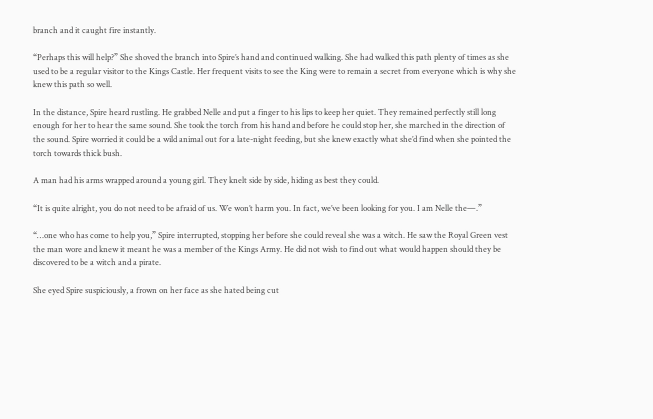branch and it caught fire instantly.

“Perhaps this will help?” She shoved the branch into Spire’s hand and continued walking. She had walked this path plenty of times as she used to be a regular visitor to the Kings Castle. Her frequent visits to see the King were to remain a secret from everyone which is why she knew this path so well.

In the distance, Spire heard rustling. He grabbed Nelle and put a finger to his lips to keep her quiet. They remained perfectly still long enough for her to hear the same sound. She took the torch from his hand and before he could stop her, she marched in the direction of the sound. Spire worried it could be a wild animal out for a late-night feeding, but she knew exactly what she’d find when she pointed the torch towards thick bush.

A man had his arms wrapped around a young girl. They knelt side by side, hiding as best they could.

“It is quite alright, you do not need to be afraid of us. We won’t harm you. In fact, we’ve been looking for you. I am Nelle the—.”

“…one who has come to help you,” Spire interrupted, stopping her before she could reveal she was a witch. He saw the Royal Green vest the man wore and knew it meant he was a member of the Kings Army. He did not wish to find out what would happen should they be discovered to be a witch and a pirate.

She eyed Spire suspiciously, a frown on her face as she hated being cut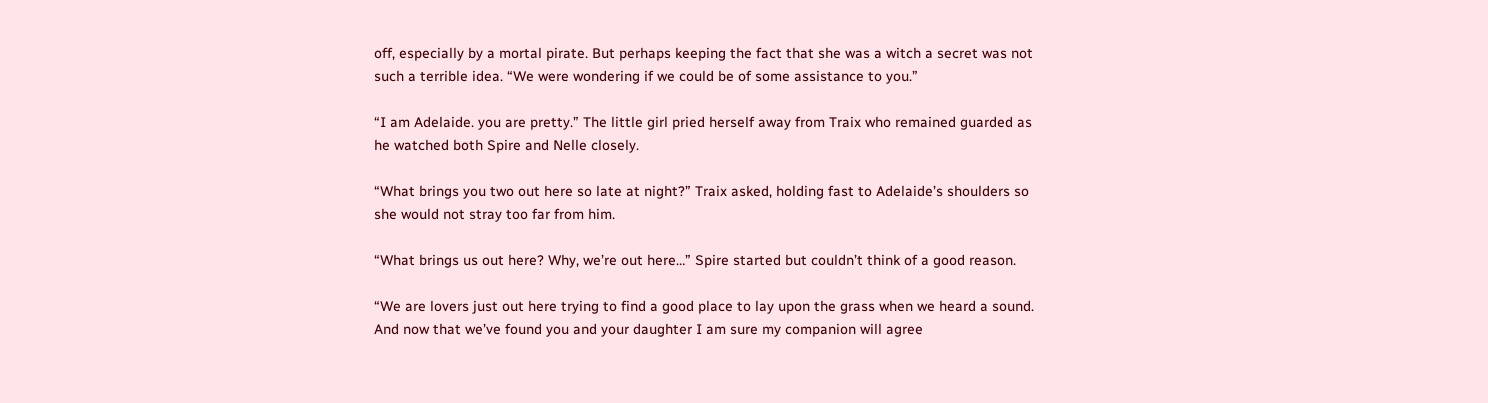off, especially by a mortal pirate. But perhaps keeping the fact that she was a witch a secret was not such a terrible idea. “We were wondering if we could be of some assistance to you.”

“I am Adelaide. you are pretty.” The little girl pried herself away from Traix who remained guarded as he watched both Spire and Nelle closely.

“What brings you two out here so late at night?” Traix asked, holding fast to Adelaide’s shoulders so she would not stray too far from him.

“What brings us out here? Why, we’re out here…” Spire started but couldn’t think of a good reason.

“We are lovers just out here trying to find a good place to lay upon the grass when we heard a sound. And now that we’ve found you and your daughter I am sure my companion will agree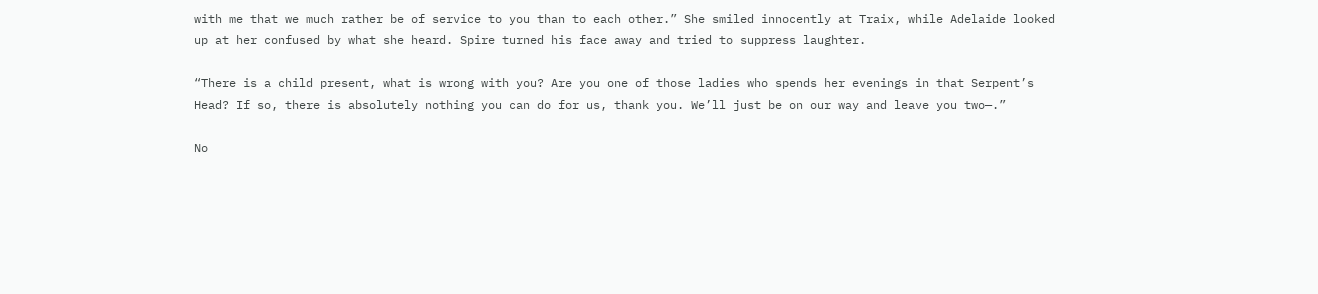with me that we much rather be of service to you than to each other.” She smiled innocently at Traix, while Adelaide looked up at her confused by what she heard. Spire turned his face away and tried to suppress laughter.

“There is a child present, what is wrong with you? Are you one of those ladies who spends her evenings in that Serpent’s Head? If so, there is absolutely nothing you can do for us, thank you. We’ll just be on our way and leave you two—.”

No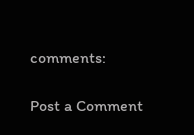comments:

Post a Comment